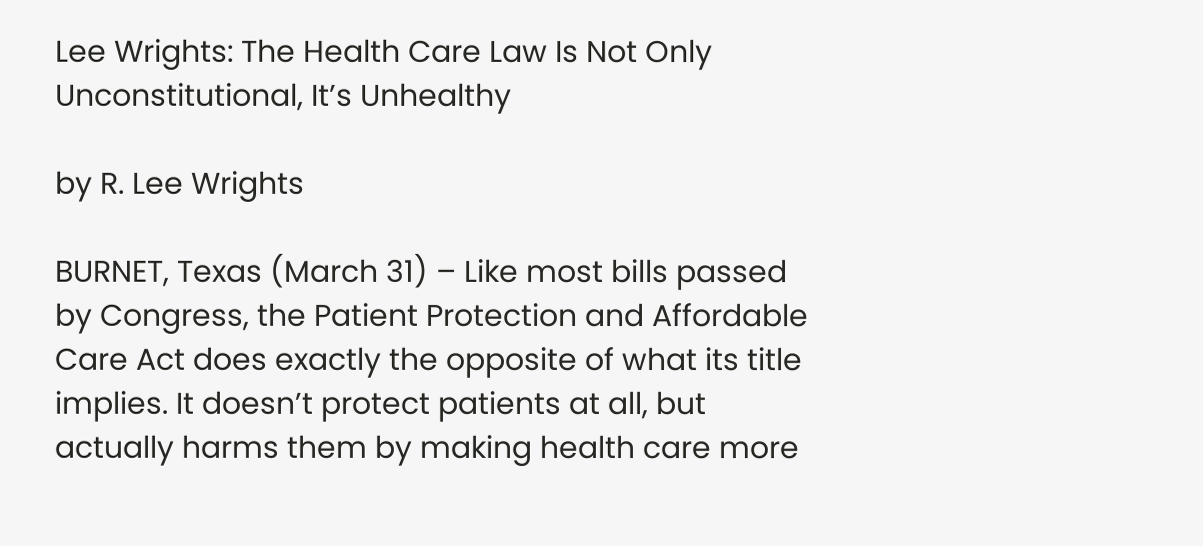Lee Wrights: The Health Care Law Is Not Only Unconstitutional, It’s Unhealthy

by R. Lee Wrights

BURNET, Texas (March 31) – Like most bills passed by Congress, the Patient Protection and Affordable Care Act does exactly the opposite of what its title implies. It doesn’t protect patients at all, but actually harms them by making health care more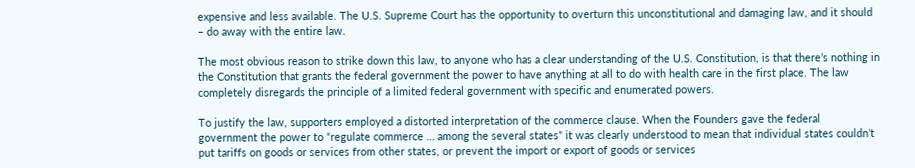expensive and less available. The U.S. Supreme Court has the opportunity to overturn this unconstitutional and damaging law, and it should – do away with the entire law.

The most obvious reason to strike down this law, to anyone who has a clear understanding of the U.S. Constitution, is that there’s nothing in the Constitution that grants the federal government the power to have anything at all to do with health care in the first place. The law completely disregards the principle of a limited federal government with specific and enumerated powers.

To justify the law, supporters employed a distorted interpretation of the commerce clause. When the Founders gave the federal government the power to “regulate commerce … among the several states” it was clearly understood to mean that individual states couldn’t put tariffs on goods or services from other states, or prevent the import or export of goods or services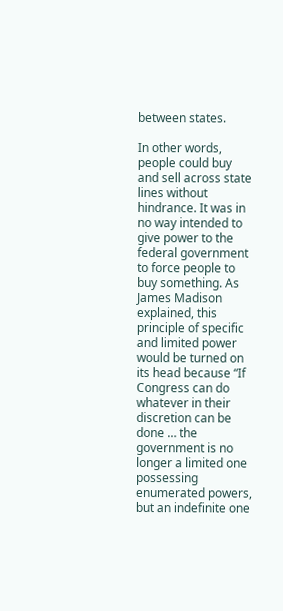between states.

In other words, people could buy and sell across state lines without hindrance. It was in no way intended to give power to the federal government to force people to buy something. As James Madison explained, this principle of specific and limited power would be turned on its head because “If Congress can do whatever in their discretion can be done … the government is no longer a limited one possessing enumerated powers, but an indefinite one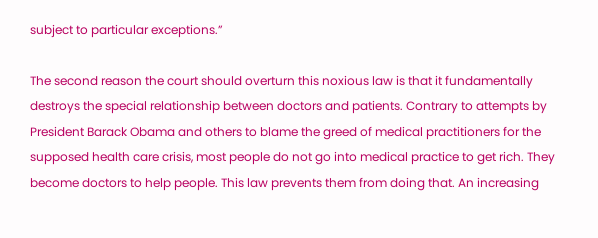subject to particular exceptions.”

The second reason the court should overturn this noxious law is that it fundamentally destroys the special relationship between doctors and patients. Contrary to attempts by President Barack Obama and others to blame the greed of medical practitioners for the supposed health care crisis, most people do not go into medical practice to get rich. They become doctors to help people. This law prevents them from doing that. An increasing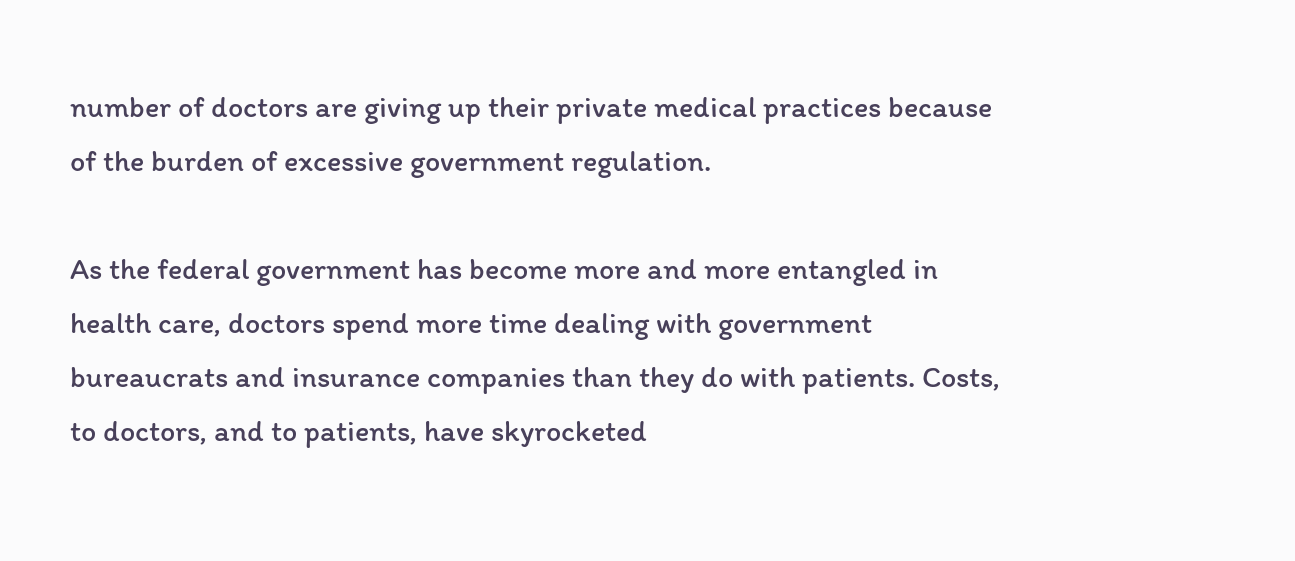number of doctors are giving up their private medical practices because of the burden of excessive government regulation.

As the federal government has become more and more entangled in health care, doctors spend more time dealing with government bureaucrats and insurance companies than they do with patients. Costs, to doctors, and to patients, have skyrocketed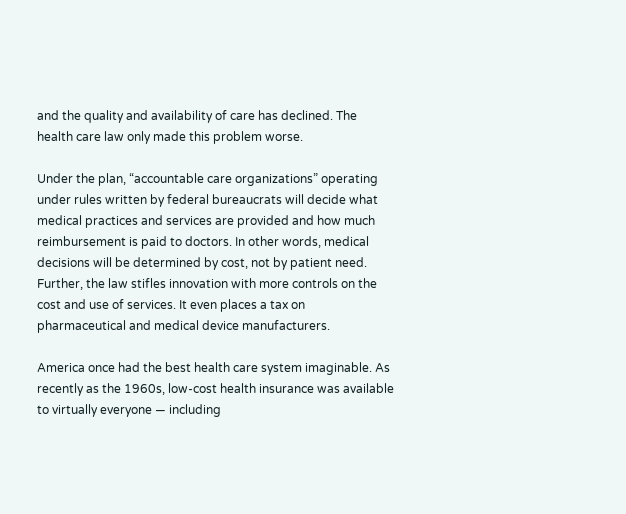and the quality and availability of care has declined. The health care law only made this problem worse.

Under the plan, “accountable care organizations” operating under rules written by federal bureaucrats will decide what medical practices and services are provided and how much reimbursement is paid to doctors. In other words, medical decisions will be determined by cost, not by patient need. Further, the law stifles innovation with more controls on the cost and use of services. It even places a tax on pharmaceutical and medical device manufacturers.

America once had the best health care system imaginable. As recently as the 1960s, low-cost health insurance was available to virtually everyone — including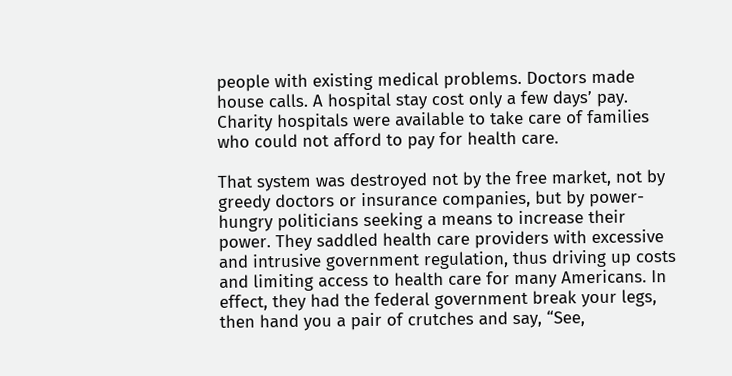people with existing medical problems. Doctors made house calls. A hospital stay cost only a few days’ pay. Charity hospitals were available to take care of families who could not afford to pay for health care.

That system was destroyed not by the free market, not by greedy doctors or insurance companies, but by power-hungry politicians seeking a means to increase their power. They saddled health care providers with excessive and intrusive government regulation, thus driving up costs and limiting access to health care for many Americans. In effect, they had the federal government break your legs, then hand you a pair of crutches and say, “See,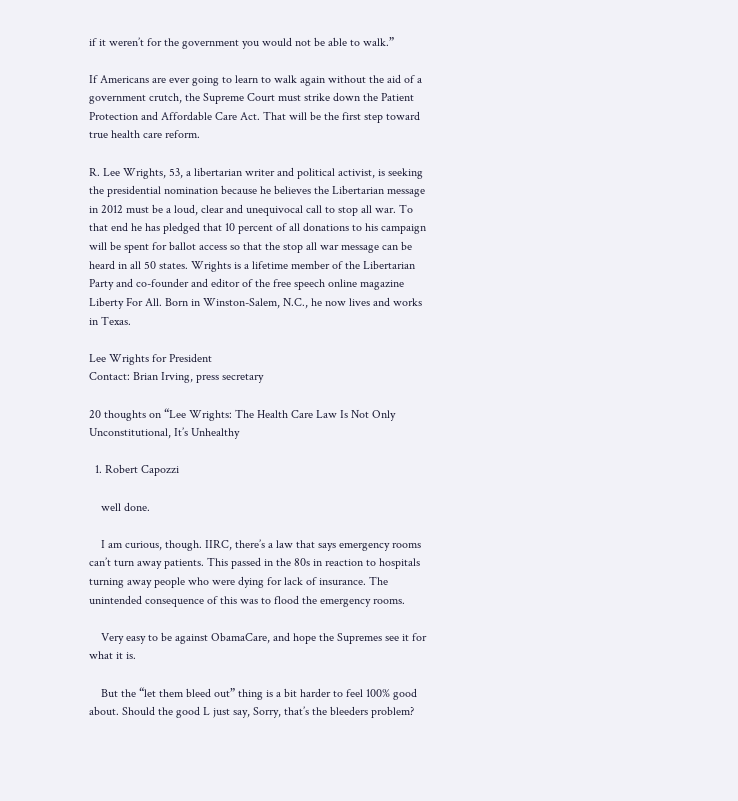if it weren’t for the government you would not be able to walk.”

If Americans are ever going to learn to walk again without the aid of a government crutch, the Supreme Court must strike down the Patient Protection and Affordable Care Act. That will be the first step toward true health care reform.

R. Lee Wrights, 53, a libertarian writer and political activist, is seeking the presidential nomination because he believes the Libertarian message in 2012 must be a loud, clear and unequivocal call to stop all war. To that end he has pledged that 10 percent of all donations to his campaign will be spent for ballot access so that the stop all war message can be heard in all 50 states. Wrights is a lifetime member of the Libertarian Party and co-founder and editor of the free speech online magazine Liberty For All. Born in Winston-Salem, N.C., he now lives and works in Texas.

Lee Wrights for President
Contact: Brian Irving, press secretary

20 thoughts on “Lee Wrights: The Health Care Law Is Not Only Unconstitutional, It’s Unhealthy

  1. Robert Capozzi

    well done.

    I am curious, though. IIRC, there’s a law that says emergency rooms can’t turn away patients. This passed in the 80s in reaction to hospitals turning away people who were dying for lack of insurance. The unintended consequence of this was to flood the emergency rooms.

    Very easy to be against ObamaCare, and hope the Supremes see it for what it is.

    But the “let them bleed out” thing is a bit harder to feel 100% good about. Should the good L just say, Sorry, that’s the bleeders problem?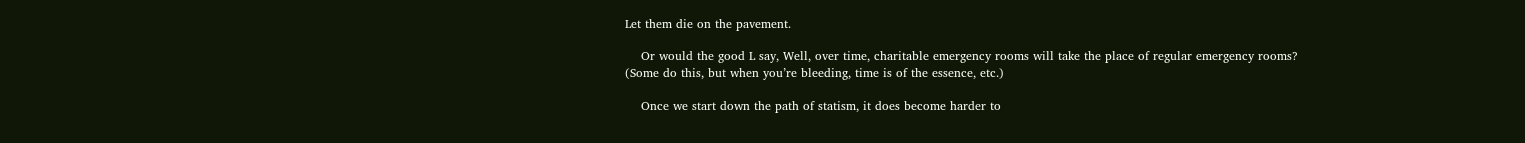Let them die on the pavement.

    Or would the good L say, Well, over time, charitable emergency rooms will take the place of regular emergency rooms? (Some do this, but when you’re bleeding, time is of the essence, etc.)

    Once we start down the path of statism, it does become harder to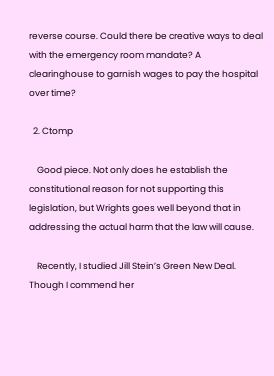reverse course. Could there be creative ways to deal with the emergency room mandate? A clearinghouse to garnish wages to pay the hospital over time?

  2. Ctomp

    Good piece. Not only does he establish the constitutional reason for not supporting this legislation, but Wrights goes well beyond that in addressing the actual harm that the law will cause.

    Recently, I studied Jill Stein’s Green New Deal. Though I commend her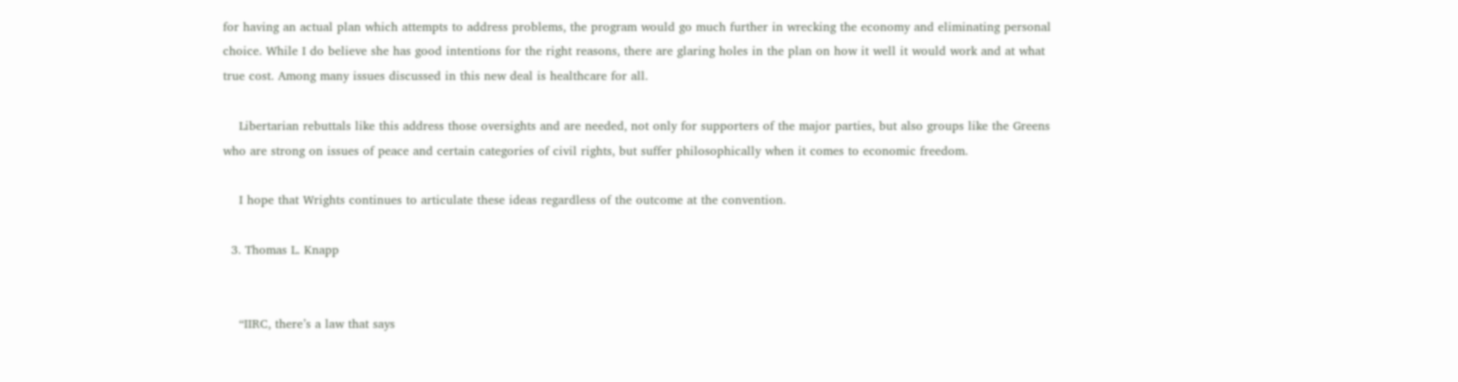for having an actual plan which attempts to address problems, the program would go much further in wrecking the economy and eliminating personal choice. While I do believe she has good intentions for the right reasons, there are glaring holes in the plan on how it well it would work and at what true cost. Among many issues discussed in this new deal is healthcare for all.

    Libertarian rebuttals like this address those oversights and are needed, not only for supporters of the major parties, but also groups like the Greens who are strong on issues of peace and certain categories of civil rights, but suffer philosophically when it comes to economic freedom.

    I hope that Wrights continues to articulate these ideas regardless of the outcome at the convention.

  3. Thomas L. Knapp


    “IIRC, there’s a law that says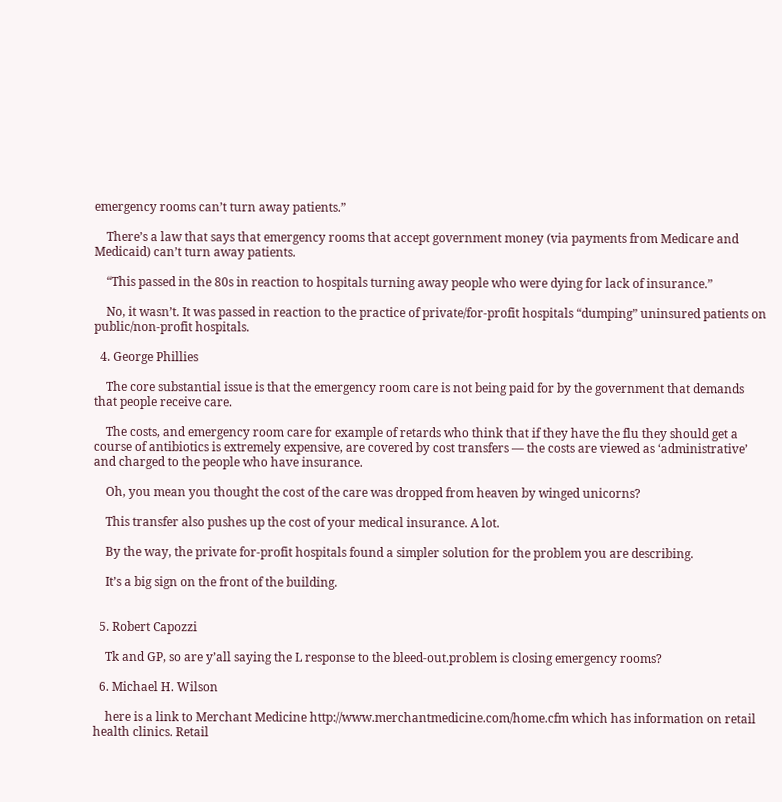emergency rooms can’t turn away patients.”

    There’s a law that says that emergency rooms that accept government money (via payments from Medicare and Medicaid) can’t turn away patients.

    “This passed in the 80s in reaction to hospitals turning away people who were dying for lack of insurance.”

    No, it wasn’t. It was passed in reaction to the practice of private/for-profit hospitals “dumping” uninsured patients on public/non-profit hospitals.

  4. George Phillies

    The core substantial issue is that the emergency room care is not being paid for by the government that demands that people receive care.

    The costs, and emergency room care for example of retards who think that if they have the flu they should get a course of antibiotics is extremely expensive, are covered by cost transfers — the costs are viewed as ‘administrative’ and charged to the people who have insurance.

    Oh, you mean you thought the cost of the care was dropped from heaven by winged unicorns?

    This transfer also pushes up the cost of your medical insurance. A lot.

    By the way, the private for-profit hospitals found a simpler solution for the problem you are describing.

    It’s a big sign on the front of the building.


  5. Robert Capozzi

    Tk and GP, so are y’all saying the L response to the bleed-out.problem is closing emergency rooms?

  6. Michael H. Wilson

    here is a link to Merchant Medicine http://www.merchantmedicine.com/home.cfm which has information on retail health clinics. Retail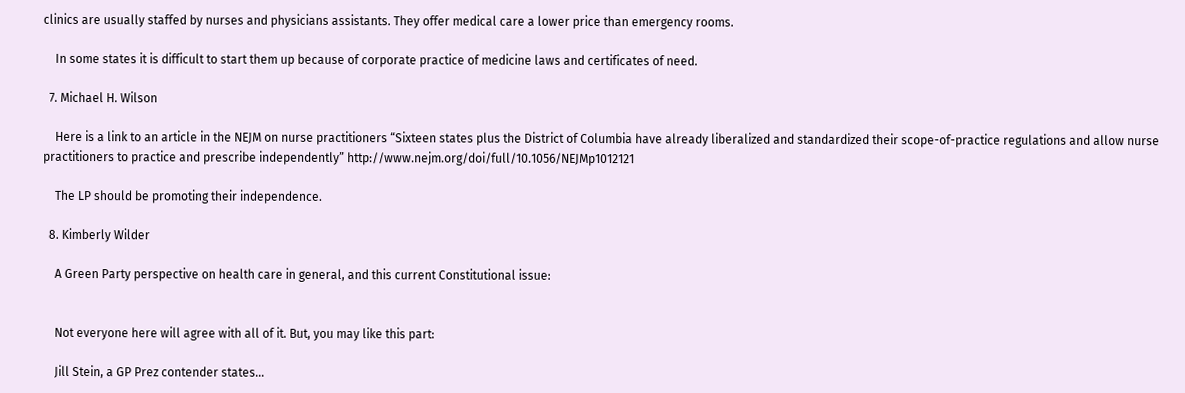clinics are usually staffed by nurses and physicians assistants. They offer medical care a lower price than emergency rooms.

    In some states it is difficult to start them up because of corporate practice of medicine laws and certificates of need.

  7. Michael H. Wilson

    Here is a link to an article in the NEJM on nurse practitioners “Sixteen states plus the District of Columbia have already liberalized and standardized their scope-of-practice regulations and allow nurse practitioners to practice and prescribe independently” http://www.nejm.org/doi/full/10.1056/NEJMp1012121

    The LP should be promoting their independence.

  8. Kimberly Wilder

    A Green Party perspective on health care in general, and this current Constitutional issue:


    Not everyone here will agree with all of it. But, you may like this part:

    Jill Stein, a GP Prez contender states…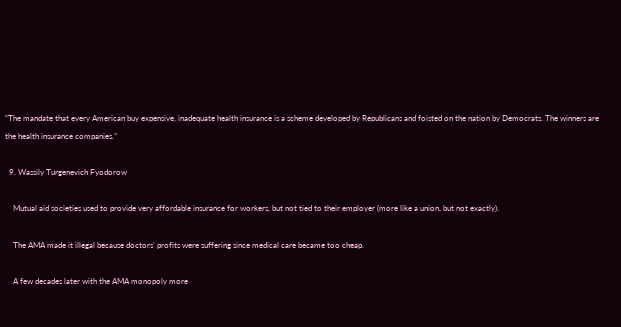“The mandate that every American buy expensive, inadequate health insurance is a scheme developed by Republicans and foisted on the nation by Democrats. The winners are the health insurance companies.”

  9. Wassily Turgenevich Fyodorow

    Mutual aid societies used to provide very affordable insurance for workers, but not tied to their employer (more like a union, but not exactly).

    The AMA made it illegal because doctors’ profits were suffering since medical care became too cheap.

    A few decades later with the AMA monopoly more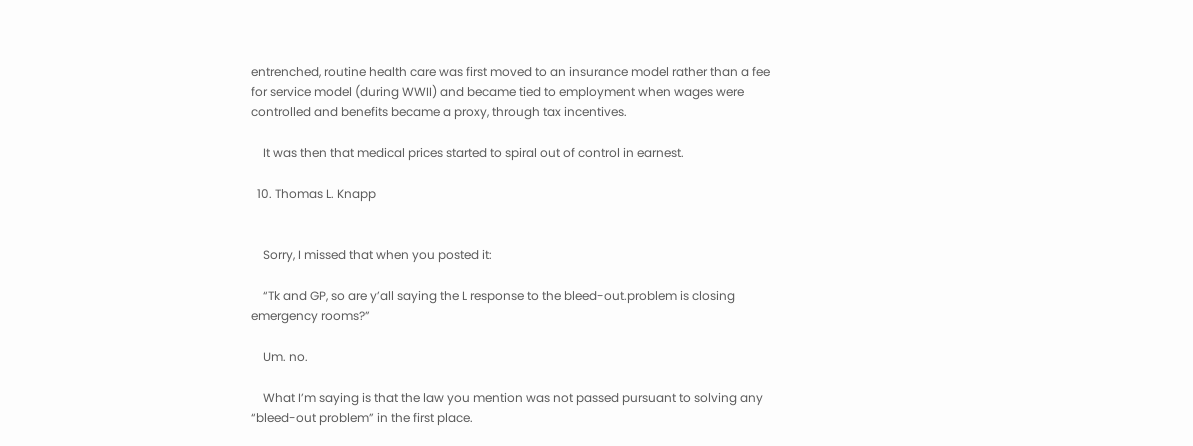entrenched, routine health care was first moved to an insurance model rather than a fee for service model (during WWII) and became tied to employment when wages were controlled and benefits became a proxy, through tax incentives.

    It was then that medical prices started to spiral out of control in earnest.

  10. Thomas L. Knapp


    Sorry, I missed that when you posted it:

    “Tk and GP, so are y’all saying the L response to the bleed-out.problem is closing emergency rooms?”

    Um. no.

    What I’m saying is that the law you mention was not passed pursuant to solving any “bleed-out problem” in the first place.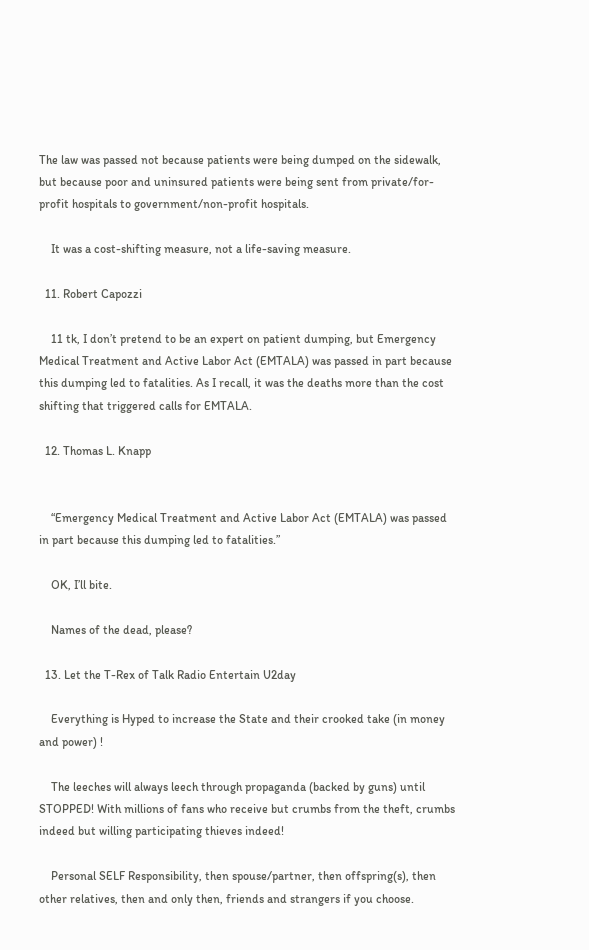The law was passed not because patients were being dumped on the sidewalk, but because poor and uninsured patients were being sent from private/for-profit hospitals to government/non-profit hospitals.

    It was a cost-shifting measure, not a life-saving measure.

  11. Robert Capozzi

    11 tk, I don’t pretend to be an expert on patient dumping, but Emergency Medical Treatment and Active Labor Act (EMTALA) was passed in part because this dumping led to fatalities. As I recall, it was the deaths more than the cost shifting that triggered calls for EMTALA.

  12. Thomas L. Knapp


    “Emergency Medical Treatment and Active Labor Act (EMTALA) was passed in part because this dumping led to fatalities.”

    OK, I’ll bite.

    Names of the dead, please?

  13. Let the T-Rex of Talk Radio Entertain U2day

    Everything is Hyped to increase the State and their crooked take (in money and power) !

    The leeches will always leech through propaganda (backed by guns) until STOPPED! With millions of fans who receive but crumbs from the theft, crumbs indeed but willing participating thieves indeed!

    Personal SELF Responsibility, then spouse/partner, then offspring(s), then other relatives, then and only then, friends and strangers if you choose.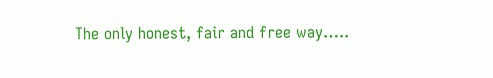The only honest, fair and free way…..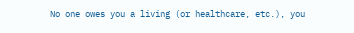No one owes you a living (or healthcare, etc.), you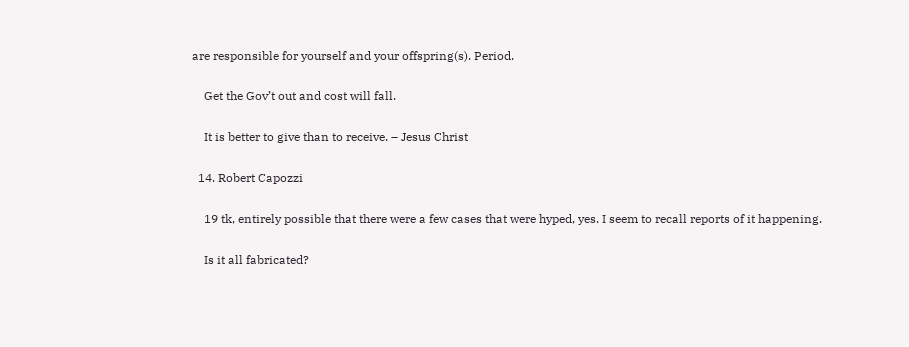are responsible for yourself and your offspring(s). Period.

    Get the Gov’t out and cost will fall.

    It is better to give than to receive. – Jesus Christ

  14. Robert Capozzi

    19 tk, entirely possible that there were a few cases that were hyped, yes. I seem to recall reports of it happening.

    Is it all fabricated?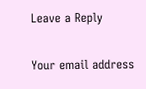Leave a Reply

Your email address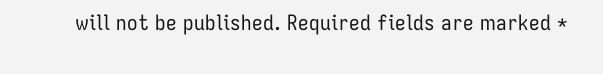will not be published. Required fields are marked *